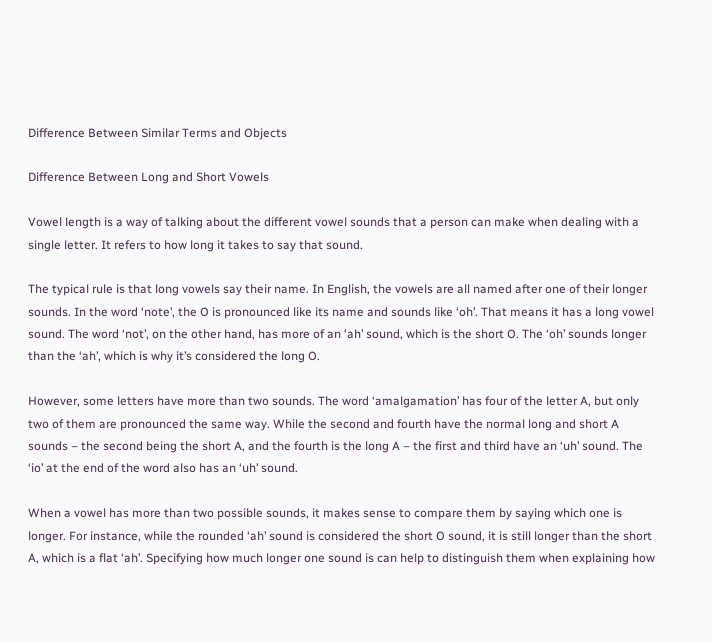Difference Between Similar Terms and Objects

Difference Between Long and Short Vowels

Vowel length is a way of talking about the different vowel sounds that a person can make when dealing with a single letter. It refers to how long it takes to say that sound.

The typical rule is that long vowels say their name. In English, the vowels are all named after one of their longer sounds. In the word ‘note’, the O is pronounced like its name and sounds like ‘oh’. That means it has a long vowel sound. The word ‘not’, on the other hand, has more of an ‘ah’ sound, which is the short O. The ‘oh’ sounds longer than the ‘ah’, which is why it’s considered the long O.

However, some letters have more than two sounds. The word ‘amalgamation’ has four of the letter A, but only two of them are pronounced the same way. While the second and fourth have the normal long and short A sounds – the second being the short A, and the fourth is the long A – the first and third have an ‘uh’ sound. The ‘io’ at the end of the word also has an ‘uh’ sound.

When a vowel has more than two possible sounds, it makes sense to compare them by saying which one is longer. For instance, while the rounded ‘ah’ sound is considered the short O sound, it is still longer than the short A, which is a flat ‘ah’. Specifying how much longer one sound is can help to distinguish them when explaining how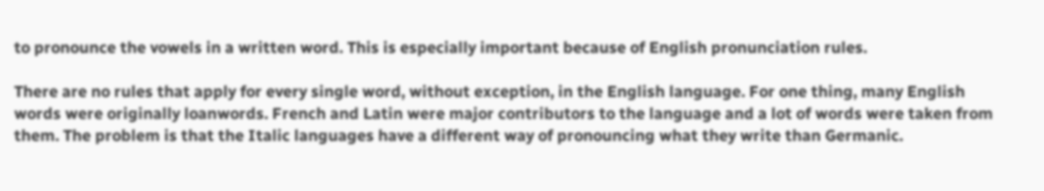to pronounce the vowels in a written word. This is especially important because of English pronunciation rules.

There are no rules that apply for every single word, without exception, in the English language. For one thing, many English words were originally loanwords. French and Latin were major contributors to the language and a lot of words were taken from them. The problem is that the Italic languages have a different way of pronouncing what they write than Germanic.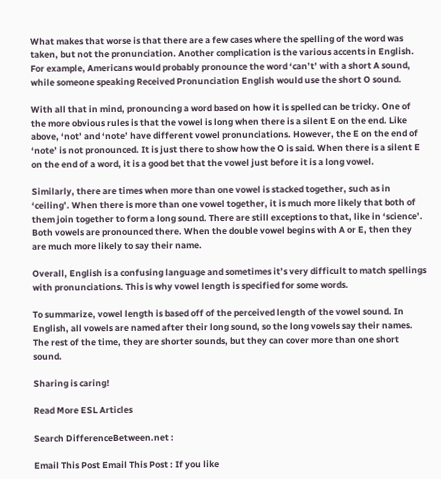What makes that worse is that there are a few cases where the spelling of the word was taken, but not the pronunciation. Another complication is the various accents in English. For example, Americans would probably pronounce the word ‘can’t’ with a short A sound, while someone speaking Received Pronunciation English would use the short O sound.

With all that in mind, pronouncing a word based on how it is spelled can be tricky. One of the more obvious rules is that the vowel is long when there is a silent E on the end. Like above, ‘not’ and ‘note’ have different vowel pronunciations. However, the E on the end of ‘note’ is not pronounced. It is just there to show how the O is said. When there is a silent E on the end of a word, it is a good bet that the vowel just before it is a long vowel.

Similarly, there are times when more than one vowel is stacked together, such as in ‘ceiling’. When there is more than one vowel together, it is much more likely that both of them join together to form a long sound. There are still exceptions to that, like in ‘science’. Both vowels are pronounced there. When the double vowel begins with A or E, then they are much more likely to say their name.

Overall, English is a confusing language and sometimes it’s very difficult to match spellings with pronunciations. This is why vowel length is specified for some words.

To summarize, vowel length is based off of the perceived length of the vowel sound. In English, all vowels are named after their long sound, so the long vowels say their names. The rest of the time, they are shorter sounds, but they can cover more than one short sound.

Sharing is caring!

Read More ESL Articles

Search DifferenceBetween.net :

Email This Post Email This Post : If you like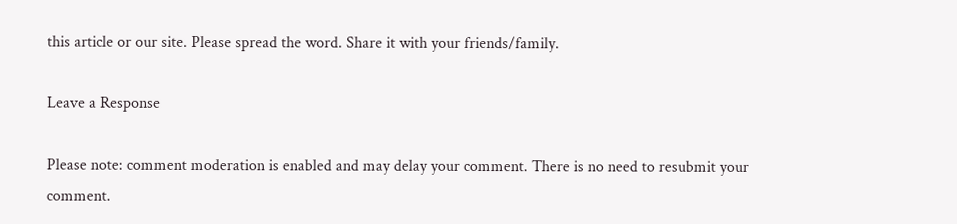this article or our site. Please spread the word. Share it with your friends/family.

Leave a Response

Please note: comment moderation is enabled and may delay your comment. There is no need to resubmit your comment.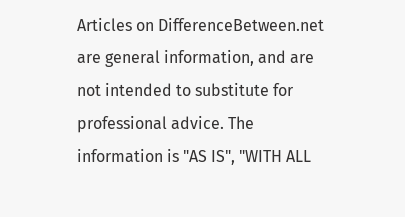Articles on DifferenceBetween.net are general information, and are not intended to substitute for professional advice. The information is "AS IS", "WITH ALL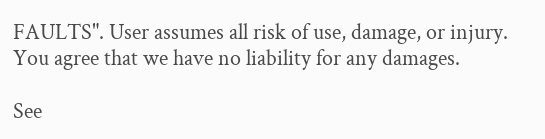FAULTS". User assumes all risk of use, damage, or injury. You agree that we have no liability for any damages.

See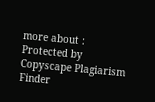more about :
Protected by Copyscape Plagiarism Finder